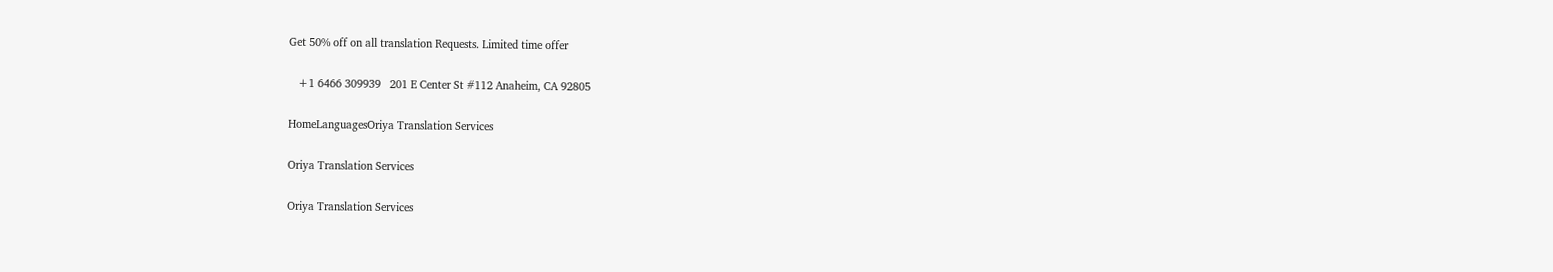Get 50% off on all translation Requests. Limited time offer

   +1 6466 309939   201 E Center St #112 Anaheim, CA 92805

HomeLanguagesOriya Translation Services

Oriya Translation Services

Oriya Translation Services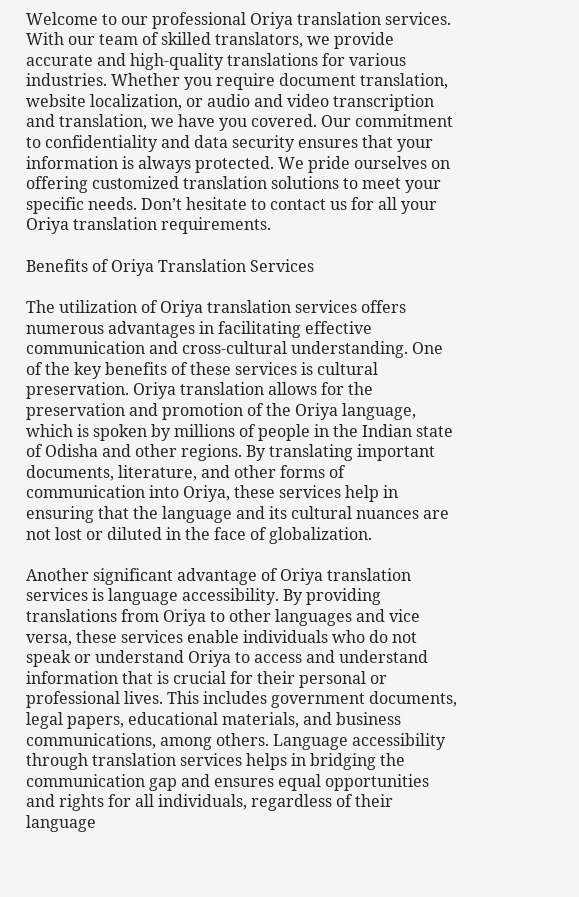Welcome to our professional Oriya translation services. With our team of skilled translators, we provide accurate and high-quality translations for various industries. Whether you require document translation, website localization, or audio and video transcription and translation, we have you covered. Our commitment to confidentiality and data security ensures that your information is always protected. We pride ourselves on offering customized translation solutions to meet your specific needs. Don’t hesitate to contact us for all your Oriya translation requirements.

Benefits of Oriya Translation Services

The utilization of Oriya translation services offers numerous advantages in facilitating effective communication and cross-cultural understanding. One of the key benefits of these services is cultural preservation. Oriya translation allows for the preservation and promotion of the Oriya language, which is spoken by millions of people in the Indian state of Odisha and other regions. By translating important documents, literature, and other forms of communication into Oriya, these services help in ensuring that the language and its cultural nuances are not lost or diluted in the face of globalization.

Another significant advantage of Oriya translation services is language accessibility. By providing translations from Oriya to other languages and vice versa, these services enable individuals who do not speak or understand Oriya to access and understand information that is crucial for their personal or professional lives. This includes government documents, legal papers, educational materials, and business communications, among others. Language accessibility through translation services helps in bridging the communication gap and ensures equal opportunities and rights for all individuals, regardless of their language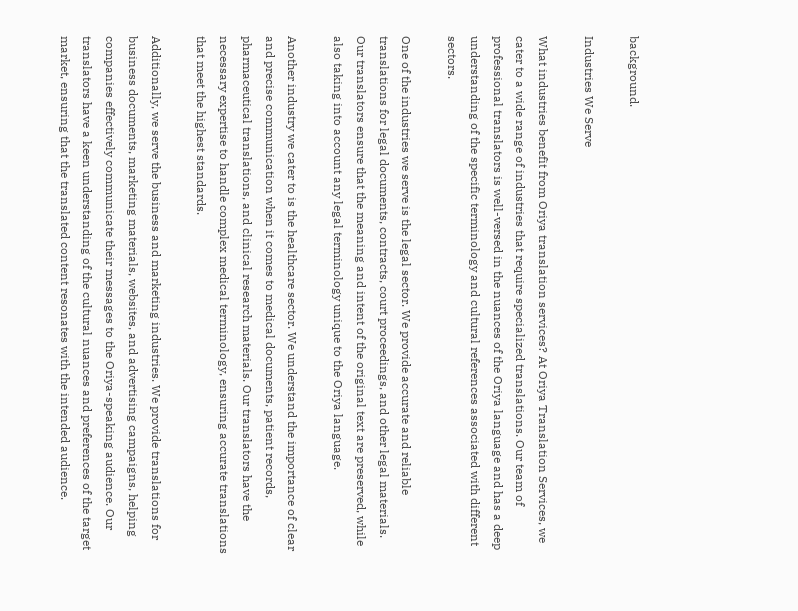background.

Industries We Serve

What industries benefit from Oriya translation services? At Oriya Translation Services, we cater to a wide range of industries that require specialized translations. Our team of professional translators is well-versed in the nuances of the Oriya language and has a deep understanding of the specific terminology and cultural references associated with different sectors.

One of the industries we serve is the legal sector. We provide accurate and reliable translations for legal documents, contracts, court proceedings, and other legal materials. Our translators ensure that the meaning and intent of the original text are preserved, while also taking into account any legal terminology unique to the Oriya language.

Another industry we cater to is the healthcare sector. We understand the importance of clear and precise communication when it comes to medical documents, patient records, pharmaceutical translations, and clinical research materials. Our translators have the necessary expertise to handle complex medical terminology, ensuring accurate translations that meet the highest standards.

Additionally, we serve the business and marketing industries. We provide translations for business documents, marketing materials, websites, and advertising campaigns, helping companies effectively communicate their messages to the Oriya-speaking audience. Our translators have a keen understanding of the cultural nuances and preferences of the target market, ensuring that the translated content resonates with the intended audience.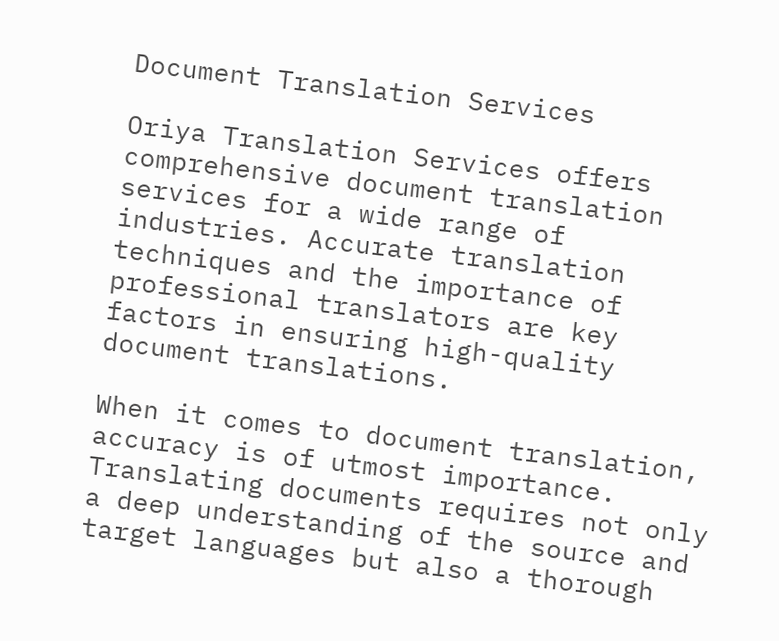Document Translation Services

Oriya Translation Services offers comprehensive document translation services for a wide range of industries. Accurate translation techniques and the importance of professional translators are key factors in ensuring high-quality document translations.

When it comes to document translation, accuracy is of utmost importance. Translating documents requires not only a deep understanding of the source and target languages but also a thorough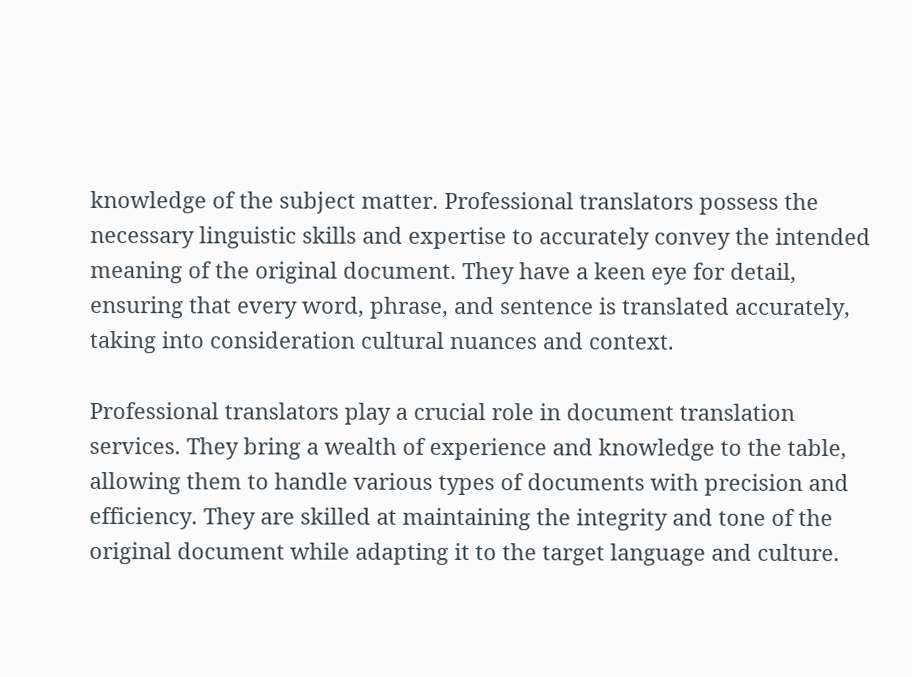knowledge of the subject matter. Professional translators possess the necessary linguistic skills and expertise to accurately convey the intended meaning of the original document. They have a keen eye for detail, ensuring that every word, phrase, and sentence is translated accurately, taking into consideration cultural nuances and context.

Professional translators play a crucial role in document translation services. They bring a wealth of experience and knowledge to the table, allowing them to handle various types of documents with precision and efficiency. They are skilled at maintaining the integrity and tone of the original document while adapting it to the target language and culture.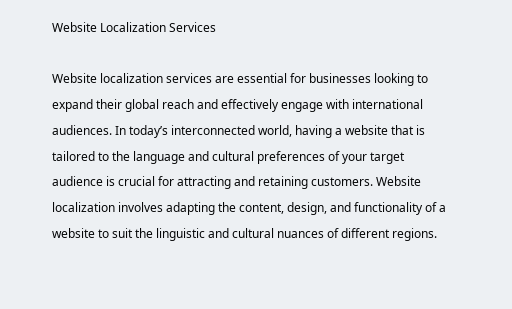Website Localization Services

Website localization services are essential for businesses looking to expand their global reach and effectively engage with international audiences. In today’s interconnected world, having a website that is tailored to the language and cultural preferences of your target audience is crucial for attracting and retaining customers. Website localization involves adapting the content, design, and functionality of a website to suit the linguistic and cultural nuances of different regions.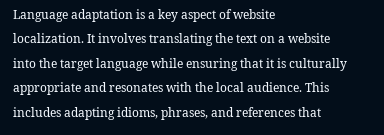Language adaptation is a key aspect of website localization. It involves translating the text on a website into the target language while ensuring that it is culturally appropriate and resonates with the local audience. This includes adapting idioms, phrases, and references that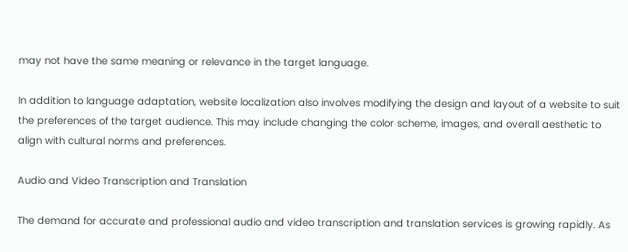may not have the same meaning or relevance in the target language.

In addition to language adaptation, website localization also involves modifying the design and layout of a website to suit the preferences of the target audience. This may include changing the color scheme, images, and overall aesthetic to align with cultural norms and preferences.

Audio and Video Transcription and Translation

The demand for accurate and professional audio and video transcription and translation services is growing rapidly. As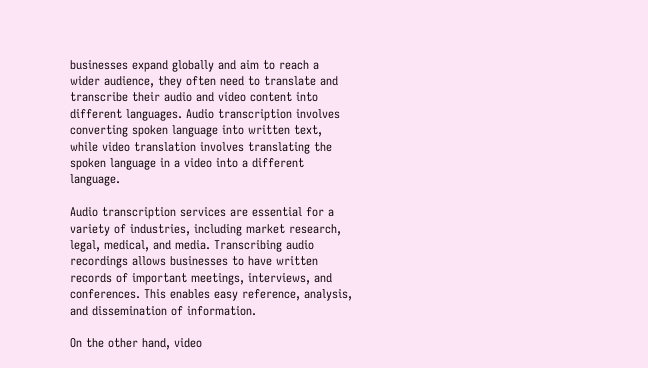businesses expand globally and aim to reach a wider audience, they often need to translate and transcribe their audio and video content into different languages. Audio transcription involves converting spoken language into written text, while video translation involves translating the spoken language in a video into a different language.

Audio transcription services are essential for a variety of industries, including market research, legal, medical, and media. Transcribing audio recordings allows businesses to have written records of important meetings, interviews, and conferences. This enables easy reference, analysis, and dissemination of information.

On the other hand, video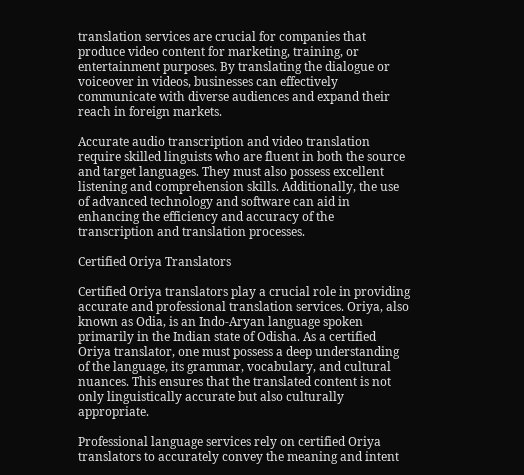translation services are crucial for companies that produce video content for marketing, training, or entertainment purposes. By translating the dialogue or voiceover in videos, businesses can effectively communicate with diverse audiences and expand their reach in foreign markets.

Accurate audio transcription and video translation require skilled linguists who are fluent in both the source and target languages. They must also possess excellent listening and comprehension skills. Additionally, the use of advanced technology and software can aid in enhancing the efficiency and accuracy of the transcription and translation processes.

Certified Oriya Translators

Certified Oriya translators play a crucial role in providing accurate and professional translation services. Oriya, also known as Odia, is an Indo-Aryan language spoken primarily in the Indian state of Odisha. As a certified Oriya translator, one must possess a deep understanding of the language, its grammar, vocabulary, and cultural nuances. This ensures that the translated content is not only linguistically accurate but also culturally appropriate.

Professional language services rely on certified Oriya translators to accurately convey the meaning and intent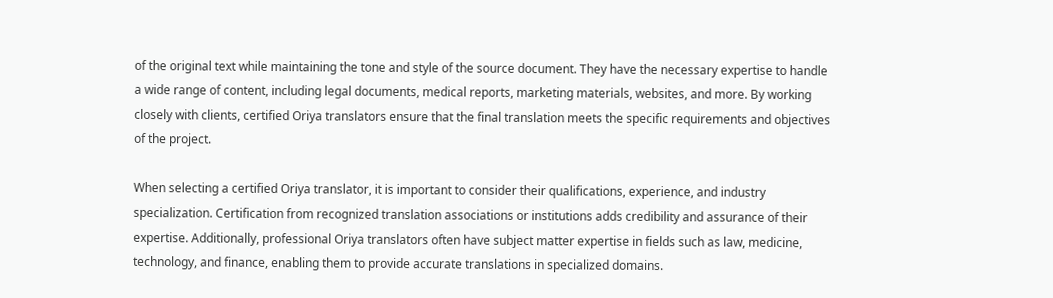of the original text while maintaining the tone and style of the source document. They have the necessary expertise to handle a wide range of content, including legal documents, medical reports, marketing materials, websites, and more. By working closely with clients, certified Oriya translators ensure that the final translation meets the specific requirements and objectives of the project.

When selecting a certified Oriya translator, it is important to consider their qualifications, experience, and industry specialization. Certification from recognized translation associations or institutions adds credibility and assurance of their expertise. Additionally, professional Oriya translators often have subject matter expertise in fields such as law, medicine, technology, and finance, enabling them to provide accurate translations in specialized domains.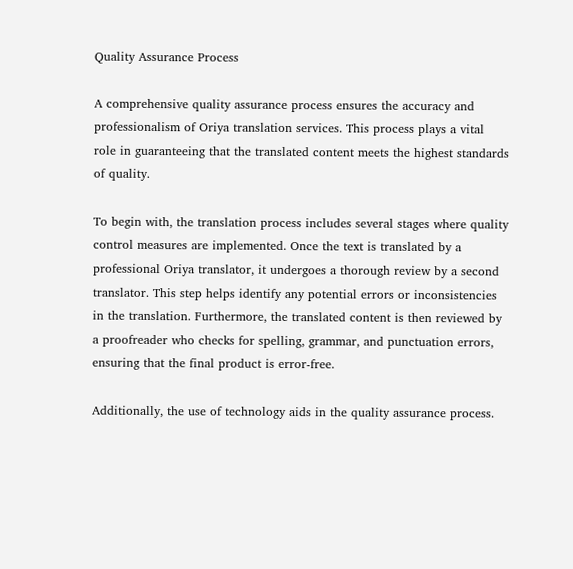Quality Assurance Process

A comprehensive quality assurance process ensures the accuracy and professionalism of Oriya translation services. This process plays a vital role in guaranteeing that the translated content meets the highest standards of quality.

To begin with, the translation process includes several stages where quality control measures are implemented. Once the text is translated by a professional Oriya translator, it undergoes a thorough review by a second translator. This step helps identify any potential errors or inconsistencies in the translation. Furthermore, the translated content is then reviewed by a proofreader who checks for spelling, grammar, and punctuation errors, ensuring that the final product is error-free.

Additionally, the use of technology aids in the quality assurance process.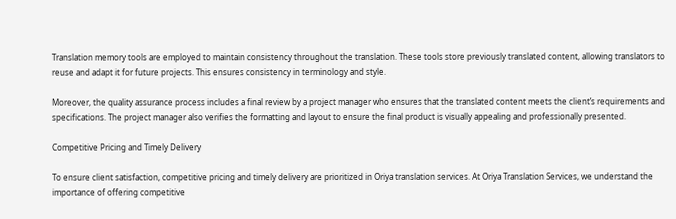Translation memory tools are employed to maintain consistency throughout the translation. These tools store previously translated content, allowing translators to reuse and adapt it for future projects. This ensures consistency in terminology and style.

Moreover, the quality assurance process includes a final review by a project manager who ensures that the translated content meets the client’s requirements and specifications. The project manager also verifies the formatting and layout to ensure the final product is visually appealing and professionally presented.

Competitive Pricing and Timely Delivery

To ensure client satisfaction, competitive pricing and timely delivery are prioritized in Oriya translation services. At Oriya Translation Services, we understand the importance of offering competitive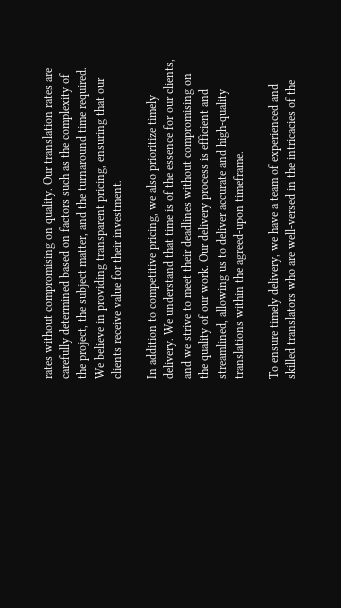rates without compromising on quality. Our translation rates are carefully determined based on factors such as the complexity of the project, the subject matter, and the turnaround time required. We believe in providing transparent pricing, ensuring that our clients receive value for their investment.

In addition to competitive pricing, we also prioritize timely delivery. We understand that time is of the essence for our clients, and we strive to meet their deadlines without compromising on the quality of our work. Our delivery process is efficient and streamlined, allowing us to deliver accurate and high-quality translations within the agreed-upon timeframe.

To ensure timely delivery, we have a team of experienced and skilled translators who are well-versed in the intricacies of the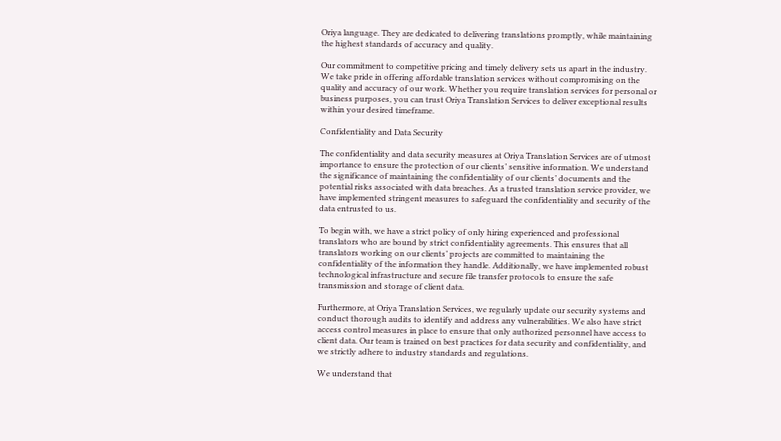Oriya language. They are dedicated to delivering translations promptly, while maintaining the highest standards of accuracy and quality.

Our commitment to competitive pricing and timely delivery sets us apart in the industry. We take pride in offering affordable translation services without compromising on the quality and accuracy of our work. Whether you require translation services for personal or business purposes, you can trust Oriya Translation Services to deliver exceptional results within your desired timeframe.

Confidentiality and Data Security

The confidentiality and data security measures at Oriya Translation Services are of utmost importance to ensure the protection of our clients’ sensitive information. We understand the significance of maintaining the confidentiality of our clients’ documents and the potential risks associated with data breaches. As a trusted translation service provider, we have implemented stringent measures to safeguard the confidentiality and security of the data entrusted to us.

To begin with, we have a strict policy of only hiring experienced and professional translators who are bound by strict confidentiality agreements. This ensures that all translators working on our clients’ projects are committed to maintaining the confidentiality of the information they handle. Additionally, we have implemented robust technological infrastructure and secure file transfer protocols to ensure the safe transmission and storage of client data.

Furthermore, at Oriya Translation Services, we regularly update our security systems and conduct thorough audits to identify and address any vulnerabilities. We also have strict access control measures in place to ensure that only authorized personnel have access to client data. Our team is trained on best practices for data security and confidentiality, and we strictly adhere to industry standards and regulations.

We understand that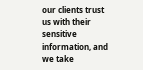our clients trust us with their sensitive information, and we take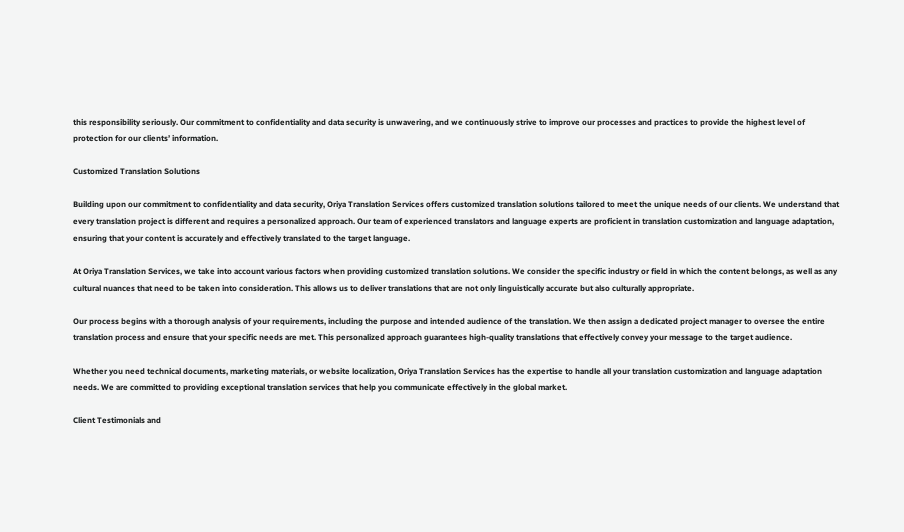this responsibility seriously. Our commitment to confidentiality and data security is unwavering, and we continuously strive to improve our processes and practices to provide the highest level of protection for our clients’ information.

Customized Translation Solutions

Building upon our commitment to confidentiality and data security, Oriya Translation Services offers customized translation solutions tailored to meet the unique needs of our clients. We understand that every translation project is different and requires a personalized approach. Our team of experienced translators and language experts are proficient in translation customization and language adaptation, ensuring that your content is accurately and effectively translated to the target language.

At Oriya Translation Services, we take into account various factors when providing customized translation solutions. We consider the specific industry or field in which the content belongs, as well as any cultural nuances that need to be taken into consideration. This allows us to deliver translations that are not only linguistically accurate but also culturally appropriate.

Our process begins with a thorough analysis of your requirements, including the purpose and intended audience of the translation. We then assign a dedicated project manager to oversee the entire translation process and ensure that your specific needs are met. This personalized approach guarantees high-quality translations that effectively convey your message to the target audience.

Whether you need technical documents, marketing materials, or website localization, Oriya Translation Services has the expertise to handle all your translation customization and language adaptation needs. We are committed to providing exceptional translation services that help you communicate effectively in the global market.

Client Testimonials and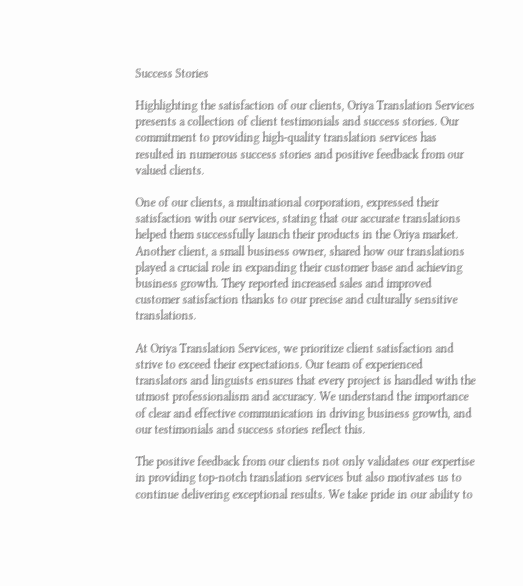Success Stories

Highlighting the satisfaction of our clients, Oriya Translation Services presents a collection of client testimonials and success stories. Our commitment to providing high-quality translation services has resulted in numerous success stories and positive feedback from our valued clients.

One of our clients, a multinational corporation, expressed their satisfaction with our services, stating that our accurate translations helped them successfully launch their products in the Oriya market. Another client, a small business owner, shared how our translations played a crucial role in expanding their customer base and achieving business growth. They reported increased sales and improved customer satisfaction thanks to our precise and culturally sensitive translations.

At Oriya Translation Services, we prioritize client satisfaction and strive to exceed their expectations. Our team of experienced translators and linguists ensures that every project is handled with the utmost professionalism and accuracy. We understand the importance of clear and effective communication in driving business growth, and our testimonials and success stories reflect this.

The positive feedback from our clients not only validates our expertise in providing top-notch translation services but also motivates us to continue delivering exceptional results. We take pride in our ability to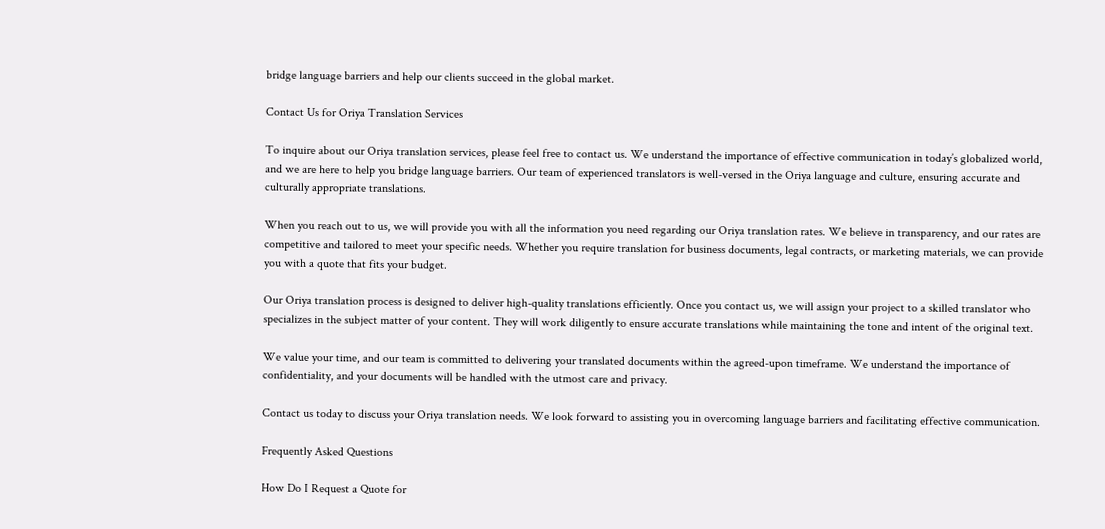bridge language barriers and help our clients succeed in the global market.

Contact Us for Oriya Translation Services

To inquire about our Oriya translation services, please feel free to contact us. We understand the importance of effective communication in today’s globalized world, and we are here to help you bridge language barriers. Our team of experienced translators is well-versed in the Oriya language and culture, ensuring accurate and culturally appropriate translations.

When you reach out to us, we will provide you with all the information you need regarding our Oriya translation rates. We believe in transparency, and our rates are competitive and tailored to meet your specific needs. Whether you require translation for business documents, legal contracts, or marketing materials, we can provide you with a quote that fits your budget.

Our Oriya translation process is designed to deliver high-quality translations efficiently. Once you contact us, we will assign your project to a skilled translator who specializes in the subject matter of your content. They will work diligently to ensure accurate translations while maintaining the tone and intent of the original text.

We value your time, and our team is committed to delivering your translated documents within the agreed-upon timeframe. We understand the importance of confidentiality, and your documents will be handled with the utmost care and privacy.

Contact us today to discuss your Oriya translation needs. We look forward to assisting you in overcoming language barriers and facilitating effective communication.

Frequently Asked Questions

How Do I Request a Quote for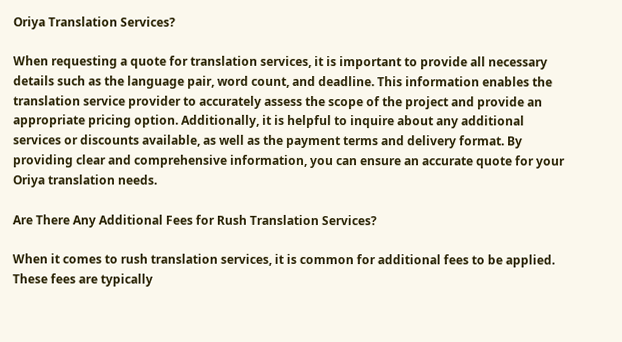Oriya Translation Services?

When requesting a quote for translation services, it is important to provide all necessary details such as the language pair, word count, and deadline. This information enables the translation service provider to accurately assess the scope of the project and provide an appropriate pricing option. Additionally, it is helpful to inquire about any additional services or discounts available, as well as the payment terms and delivery format. By providing clear and comprehensive information, you can ensure an accurate quote for your Oriya translation needs.

Are There Any Additional Fees for Rush Translation Services?

When it comes to rush translation services, it is common for additional fees to be applied. These fees are typically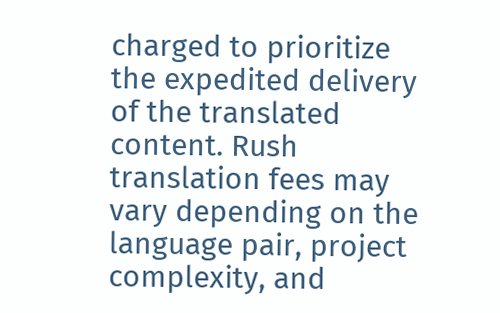charged to prioritize the expedited delivery of the translated content. Rush translation fees may vary depending on the language pair, project complexity, and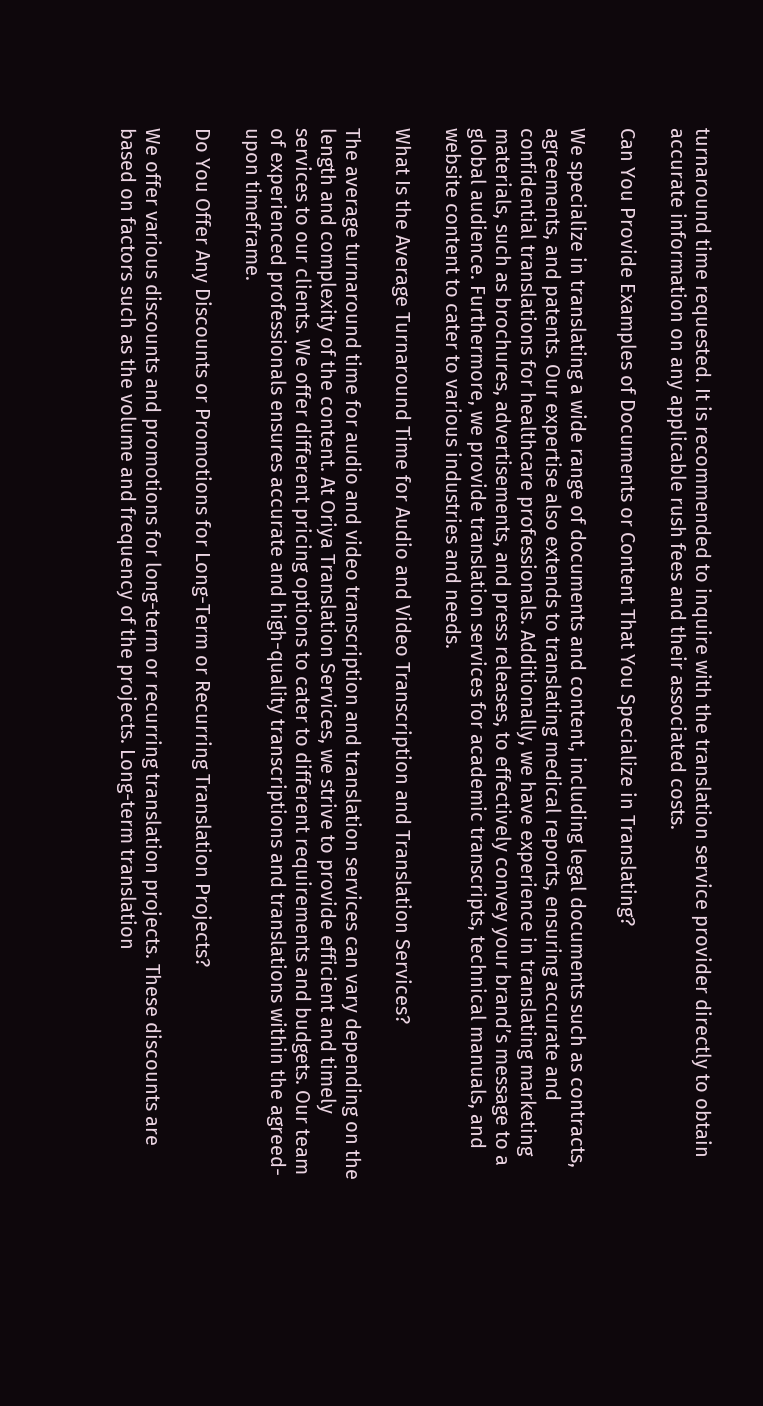turnaround time requested. It is recommended to inquire with the translation service provider directly to obtain accurate information on any applicable rush fees and their associated costs.

Can You Provide Examples of Documents or Content That You Specialize in Translating?

We specialize in translating a wide range of documents and content, including legal documents such as contracts, agreements, and patents. Our expertise also extends to translating medical reports, ensuring accurate and confidential translations for healthcare professionals. Additionally, we have experience in translating marketing materials, such as brochures, advertisements, and press releases, to effectively convey your brand’s message to a global audience. Furthermore, we provide translation services for academic transcripts, technical manuals, and website content to cater to various industries and needs.

What Is the Average Turnaround Time for Audio and Video Transcription and Translation Services?

The average turnaround time for audio and video transcription and translation services can vary depending on the length and complexity of the content. At Oriya Translation Services, we strive to provide efficient and timely services to our clients. We offer different pricing options to cater to different requirements and budgets. Our team of experienced professionals ensures accurate and high-quality transcriptions and translations within the agreed-upon timeframe.

Do You Offer Any Discounts or Promotions for Long-Term or Recurring Translation Projects?

We offer various discounts and promotions for long-term or recurring translation projects. These discounts are based on factors such as the volume and frequency of the projects. Long-term translation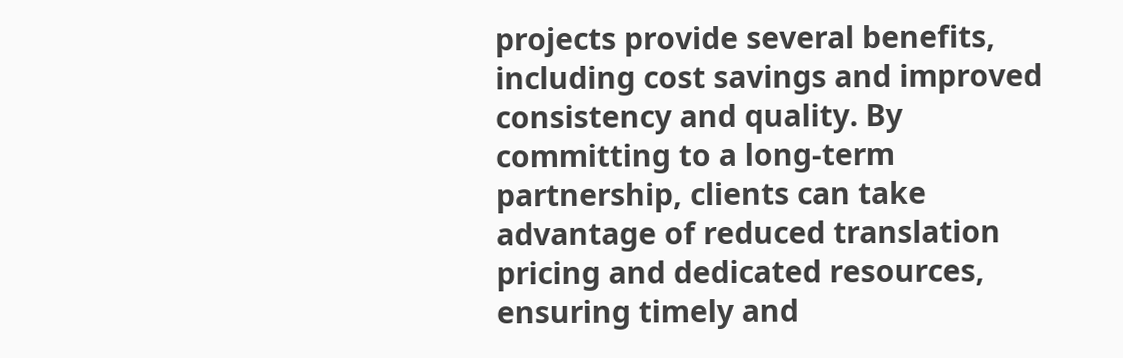projects provide several benefits, including cost savings and improved consistency and quality. By committing to a long-term partnership, clients can take advantage of reduced translation pricing and dedicated resources, ensuring timely and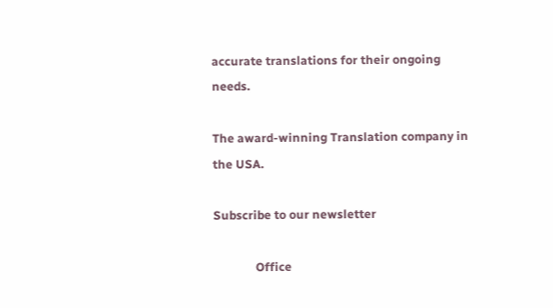accurate translations for their ongoing needs.

The award-winning Translation company in the USA.

Subscribe to our newsletter

              Office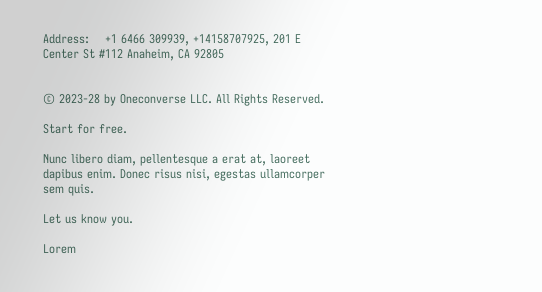Address:    +1 6466 309939, +14158707925, 201 E Center St #112 Anaheim, CA 92805


© 2023-28 by Oneconverse LLC. All Rights Reserved.

Start for free.

Nunc libero diam, pellentesque a erat at, laoreet dapibus enim. Donec risus nisi, egestas ullamcorper sem quis.

Let us know you.

Lorem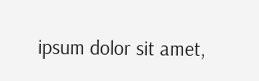ipsum dolor sit amet,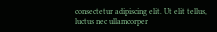consectetur adipiscing elit. Ut elit tellus, luctus nec ullamcorper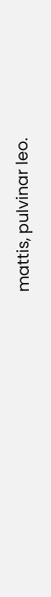mattis, pulvinar leo.